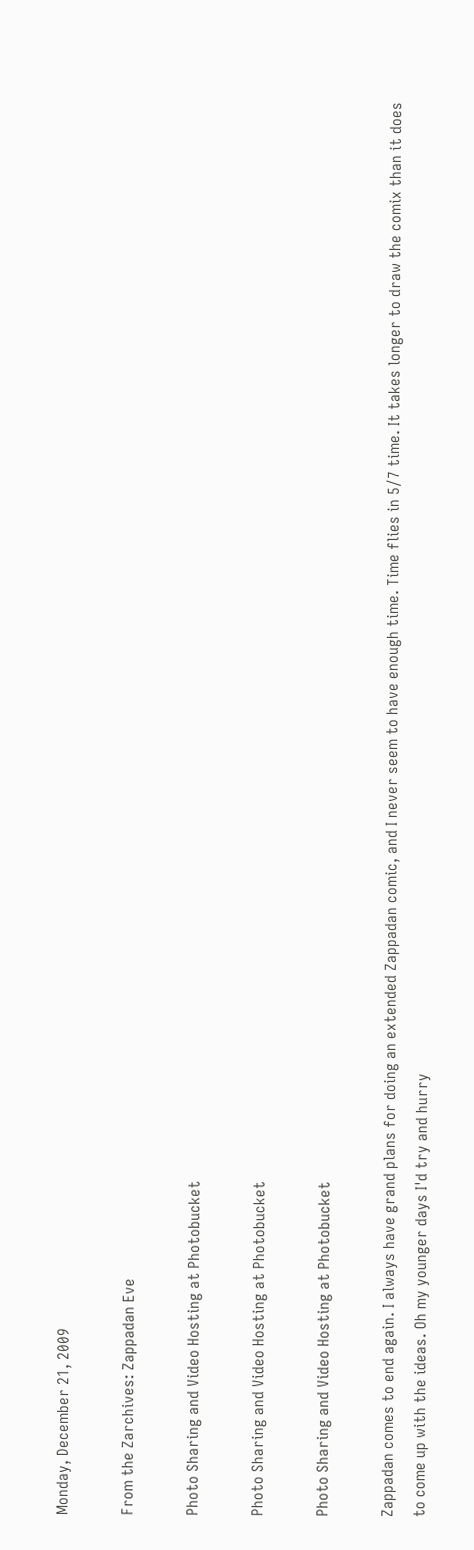Monday, December 21, 2009

From the Zarchives: Zappadan Eve

Photo Sharing and Video Hosting at Photobucket

Photo Sharing and Video Hosting at Photobucket

Photo Sharing and Video Hosting at Photobucket

Zappadan comes to end again. I always have grand plans for doing an extended Zappadan comic, and I never seem to have enough time. Time flies in 5/7 time. It takes longer to draw the comix than it does to come up with the ideas. Oh my younger days I'd try and hurry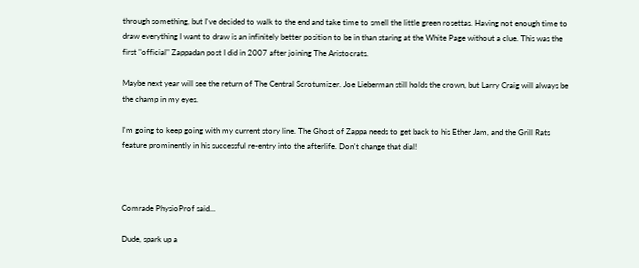through something, but I've decided to walk to the end and take time to smell the little green rosettas. Having not enough time to draw everything I want to draw is an infinitely better position to be in than staring at the White Page without a clue. This was the first "official" Zappadan post I did in 2007 after joining The Aristocrats.

Maybe next year will see the return of The Central Scrotumizer. Joe Lieberman still holds the crown, but Larry Craig will always be the champ in my eyes.

I'm going to keep going with my current story line. The Ghost of Zappa needs to get back to his Ether Jam, and the Grill Rats feature prominently in his successful re-entry into the afterlife. Don't change that dial!



Comrade PhysioProf said...

Dude, spark up a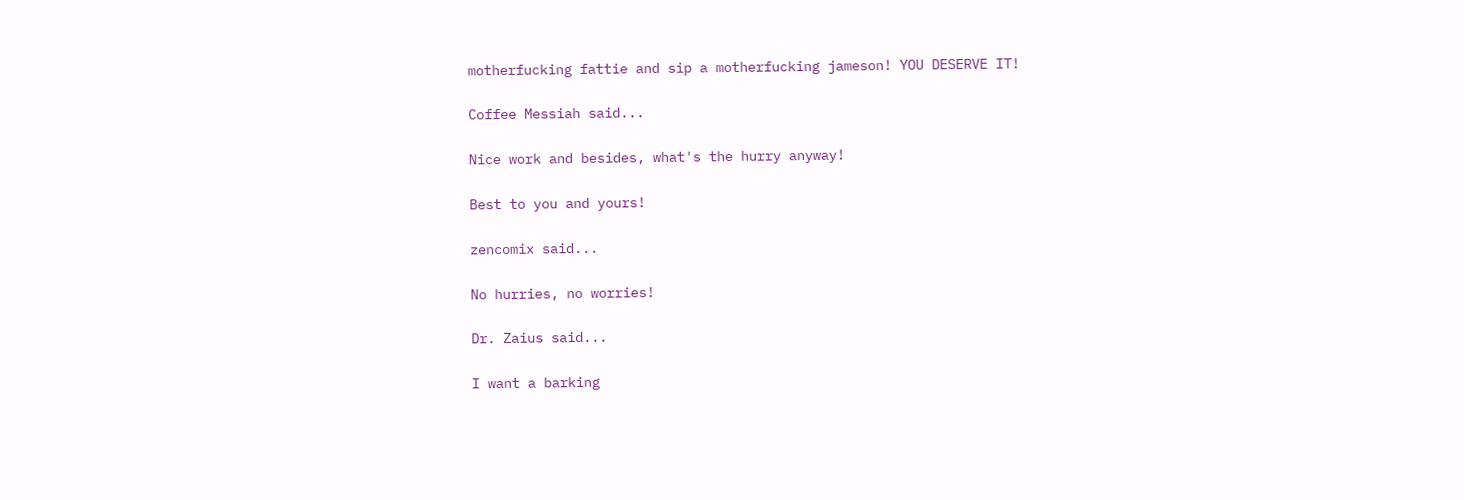motherfucking fattie and sip a motherfucking jameson! YOU DESERVE IT!

Coffee Messiah said...

Nice work and besides, what's the hurry anyway!

Best to you and yours!

zencomix said...

No hurries, no worries!

Dr. Zaius said...

I want a barking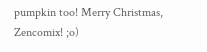pumpkin too! Merry Christmas, Zencomix! ;o)